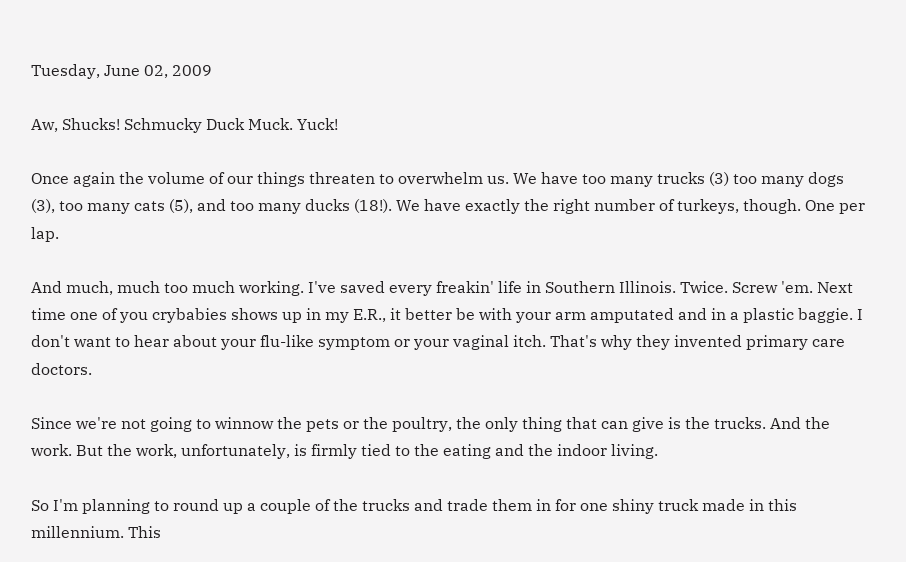Tuesday, June 02, 2009

Aw, Shucks! Schmucky Duck Muck. Yuck!

Once again the volume of our things threaten to overwhelm us. We have too many trucks (3) too many dogs (3), too many cats (5), and too many ducks (18!). We have exactly the right number of turkeys, though. One per lap.

And much, much too much working. I've saved every freakin' life in Southern Illinois. Twice. Screw 'em. Next time one of you crybabies shows up in my E.R., it better be with your arm amputated and in a plastic baggie. I don't want to hear about your flu-like symptom or your vaginal itch. That's why they invented primary care doctors.

Since we're not going to winnow the pets or the poultry, the only thing that can give is the trucks. And the work. But the work, unfortunately, is firmly tied to the eating and the indoor living.

So I'm planning to round up a couple of the trucks and trade them in for one shiny truck made in this millennium. This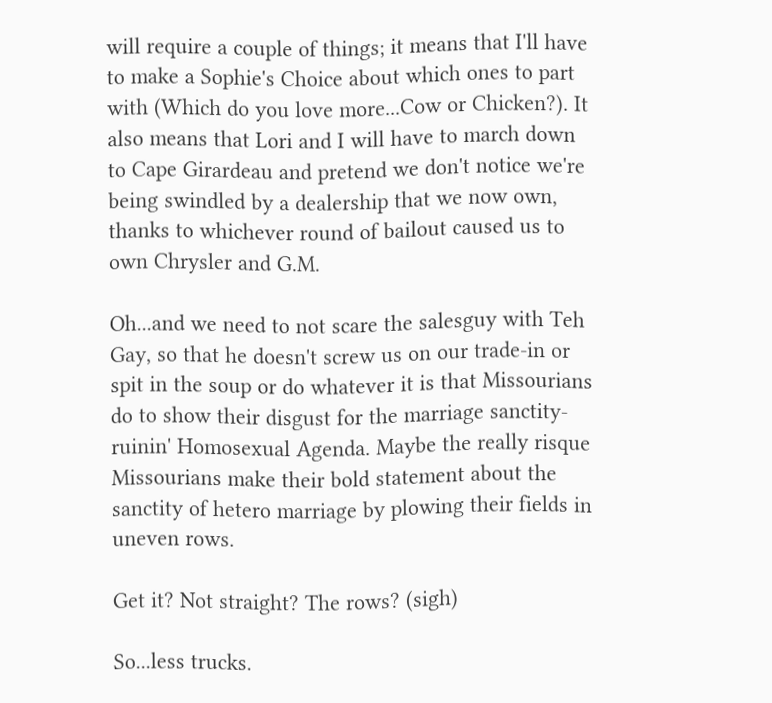will require a couple of things; it means that I'll have to make a Sophie's Choice about which ones to part with (Which do you love more...Cow or Chicken?). It also means that Lori and I will have to march down to Cape Girardeau and pretend we don't notice we're being swindled by a dealership that we now own, thanks to whichever round of bailout caused us to own Chrysler and G.M.

Oh...and we need to not scare the salesguy with Teh Gay, so that he doesn't screw us on our trade-in or spit in the soup or do whatever it is that Missourians do to show their disgust for the marriage sanctity-ruinin' Homosexual Agenda. Maybe the really risque Missourians make their bold statement about the sanctity of hetero marriage by plowing their fields in uneven rows.

Get it? Not straight? The rows? (sigh)

So...less trucks.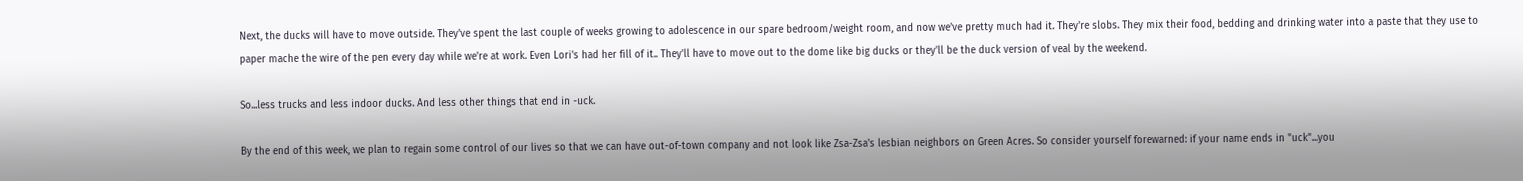Next, the ducks will have to move outside. They've spent the last couple of weeks growing to adolescence in our spare bedroom/weight room, and now we've pretty much had it. They're slobs. They mix their food, bedding and drinking water into a paste that they use to paper mache the wire of the pen every day while we're at work. Even Lori's had her fill of it.. They'll have to move out to the dome like big ducks or they'll be the duck version of veal by the weekend.

So...less trucks and less indoor ducks. And less other things that end in -uck.

By the end of this week, we plan to regain some control of our lives so that we can have out-of-town company and not look like Zsa-Zsa's lesbian neighbors on Green Acres. So consider yourself forewarned: if your name ends in "uck"...you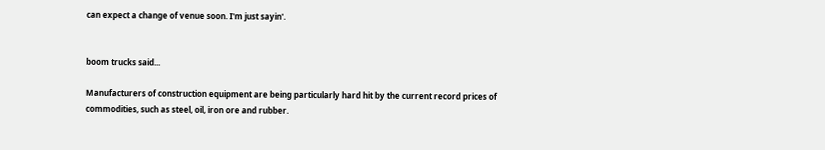can expect a change of venue soon. I'm just sayin'.


boom trucks said...

Manufacturers of construction equipment are being particularly hard hit by the current record prices of commodities, such as steel, oil, iron ore and rubber.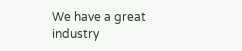We have a great industry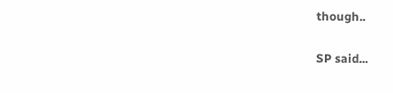though..

SP said...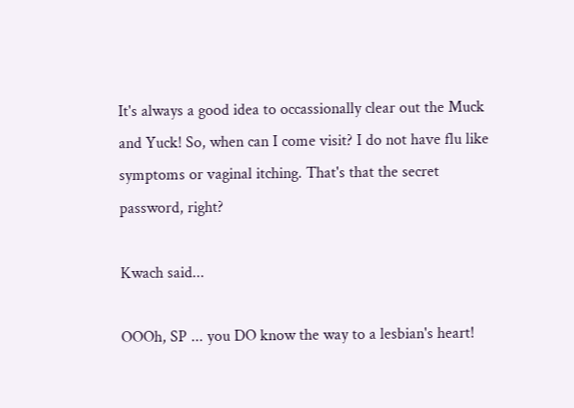It's always a good idea to occassionally clear out the Muck and Yuck! So, when can I come visit? I do not have flu like symptoms or vaginal itching. That's that the secret password, right?

Kwach said...

OOOh, SP ... you DO know the way to a lesbian's heart!